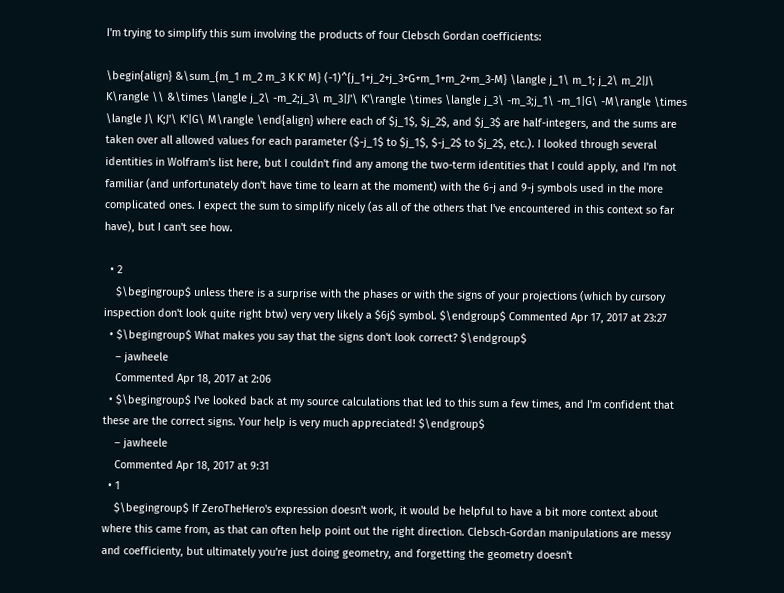I'm trying to simplify this sum involving the products of four Clebsch Gordan coefficients:

\begin{align} &\sum_{m_1 m_2 m_3 K K' M} (-1)^{j_1+j_2+j_3+G+m_1+m_2+m_3-M} \langle j_1\ m_1; j_2\ m_2|J\ K\rangle \\ &\times \langle j_2\ -m_2;j_3\ m_3|J'\ K'\rangle \times \langle j_3\ -m_3;j_1\ -m_1|G\ -M\rangle \times \langle J\ K;J'\ K'|G\ M\rangle \end{align} where each of $j_1$, $j_2$, and $j_3$ are half-integers, and the sums are taken over all allowed values for each parameter ($-j_1$ to $j_1$, $-j_2$ to $j_2$, etc.). I looked through several identities in Wolfram's list here, but I couldn't find any among the two-term identities that I could apply, and I'm not familiar (and unfortunately don't have time to learn at the moment) with the 6-j and 9-j symbols used in the more complicated ones. I expect the sum to simplify nicely (as all of the others that I've encountered in this context so far have), but I can't see how.

  • 2
    $\begingroup$ unless there is a surprise with the phases or with the signs of your projections (which by cursory inspection don't look quite right btw) very very likely a $6j$ symbol. $\endgroup$ Commented Apr 17, 2017 at 23:27
  • $\begingroup$ What makes you say that the signs don't look correct? $\endgroup$
    – jawheele
    Commented Apr 18, 2017 at 2:06
  • $\begingroup$ I've looked back at my source calculations that led to this sum a few times, and I'm confident that these are the correct signs. Your help is very much appreciated! $\endgroup$
    – jawheele
    Commented Apr 18, 2017 at 9:31
  • 1
    $\begingroup$ If ZeroTheHero's expression doesn't work, it would be helpful to have a bit more context about where this came from, as that can often help point out the right direction. Clebsch-Gordan manipulations are messy and coefficienty, but ultimately you're just doing geometry, and forgetting the geometry doesn't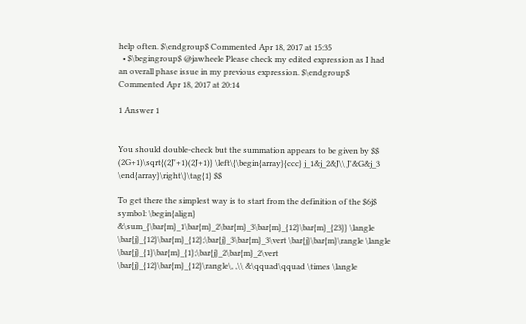help often. $\endgroup$ Commented Apr 18, 2017 at 15:35
  • $\begingroup$ @jawheele Please check my edited expression as I had an overall phase issue in my previous expression. $\endgroup$ Commented Apr 18, 2017 at 20:14

1 Answer 1


You should double-check but the summation appears to be given by $$ (2G+1)\sqrt{(2J'+1)(2J+1)} \left\{\begin{array}{ccc} j_1&j_2&J\\ J'&G&j_3 \end{array}\right\}\tag{1} $$

To get there the simplest way is to start from the definition of the $6j$ symbol: \begin{align} &\sum_{\bar{m}_1\bar{m}_2\bar{m}_3\bar{m}_{12}\bar{m}_{23}} \langle \bar{j}_{12}\bar{m}_{12};\bar{j}_3\bar{m}_3\vert \bar{j}\bar{m}\rangle \langle \bar{j}_{1}\bar{m}_{1};\bar{j}_2\bar{m}_2\vert \bar{j}_{12}\bar{m}_{12}\rangle\, ,\\ &\qquad\qquad \times \langle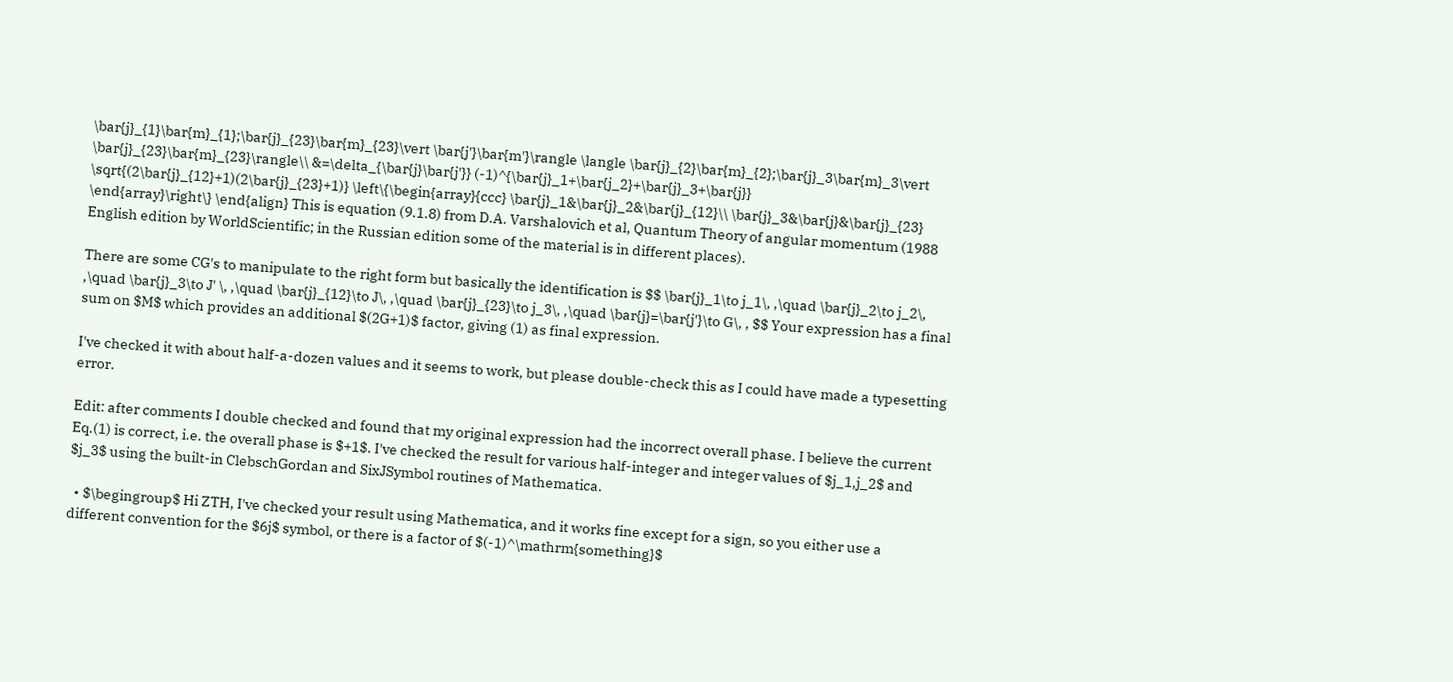\bar{j}_{1}\bar{m}_{1};\bar{j}_{23}\bar{m}_{23}\vert \bar{j'}\bar{m'}\rangle \langle \bar{j}_{2}\bar{m}_{2};\bar{j}_3\bar{m}_3\vert \bar{j}_{23}\bar{m}_{23}\rangle\\ &=\delta_{\bar{j}\bar{j'}} (-1)^{\bar{j}_1+\bar{j_2}+\bar{j}_3+\bar{j}} \sqrt{(2\bar{j}_{12}+1)(2\bar{j}_{23}+1)} \left\{\begin{array}{ccc} \bar{j}_1&\bar{j}_2&\bar{j}_{12}\\ \bar{j}_3&\bar{j}&\bar{j}_{23} \end{array}\right\} \end{align} This is equation (9.1.8) from D.A. Varshalovich et al, Quantum Theory of angular momentum (1988 English edition by WorldScientific; in the Russian edition some of the material is in different places).

There are some CG's to manipulate to the right form but basically the identification is $$ \bar{j}_1\to j_1\, ,\quad \bar{j}_2\to j_2\, ,\quad \bar{j}_3\to J' \, ,\quad \bar{j}_{12}\to J\, ,\quad \bar{j}_{23}\to j_3\, ,\quad \bar{j}=\bar{j'}\to G\, , $$ Your expression has a final sum on $M$ which provides an additional $(2G+1)$ factor, giving (1) as final expression.

I've checked it with about half-a-dozen values and it seems to work, but please double-check this as I could have made a typesetting error.

Edit: after comments I double checked and found that my original expression had the incorrect overall phase. I believe the current Eq.(1) is correct, i.e. the overall phase is $+1$. I've checked the result for various half-integer and integer values of $j_1,j_2$ and $j_3$ using the built-in ClebschGordan and SixJSymbol routines of Mathematica.

  • $\begingroup$ Hi ZTH, I've checked your result using Mathematica, and it works fine except for a sign, so you either use a different convention for the $6j$ symbol, or there is a factor of $(-1)^\mathrm{something}$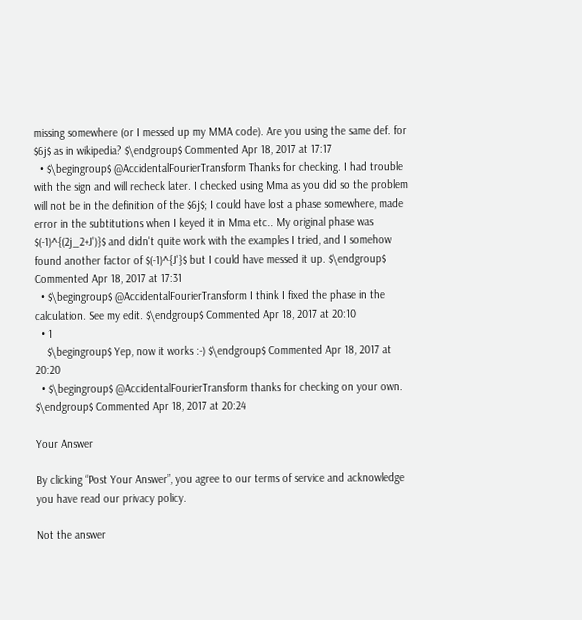missing somewhere (or I messed up my MMA code). Are you using the same def. for $6j$ as in wikipedia? $\endgroup$ Commented Apr 18, 2017 at 17:17
  • $\begingroup$ @AccidentalFourierTransform Thanks for checking. I had trouble with the sign and will recheck later. I checked using Mma as you did so the problem will not be in the definition of the $6j$; I could have lost a phase somewhere, made error in the subtitutions when I keyed it in Mma etc.. My original phase was $(-1)^{(2j_2+J')}$ and didn't quite work with the examples I tried, and I somehow found another factor of $(-1)^{J'}$ but I could have messed it up. $\endgroup$ Commented Apr 18, 2017 at 17:31
  • $\begingroup$ @AccidentalFourierTransform I think I fixed the phase in the calculation. See my edit. $\endgroup$ Commented Apr 18, 2017 at 20:10
  • 1
    $\begingroup$ Yep, now it works :-) $\endgroup$ Commented Apr 18, 2017 at 20:20
  • $\begingroup$ @AccidentalFourierTransform thanks for checking on your own. $\endgroup$ Commented Apr 18, 2017 at 20:24

Your Answer

By clicking “Post Your Answer”, you agree to our terms of service and acknowledge you have read our privacy policy.

Not the answer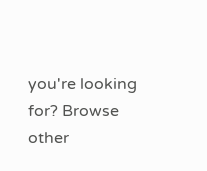you're looking for? Browse other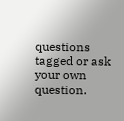questions tagged or ask your own question.